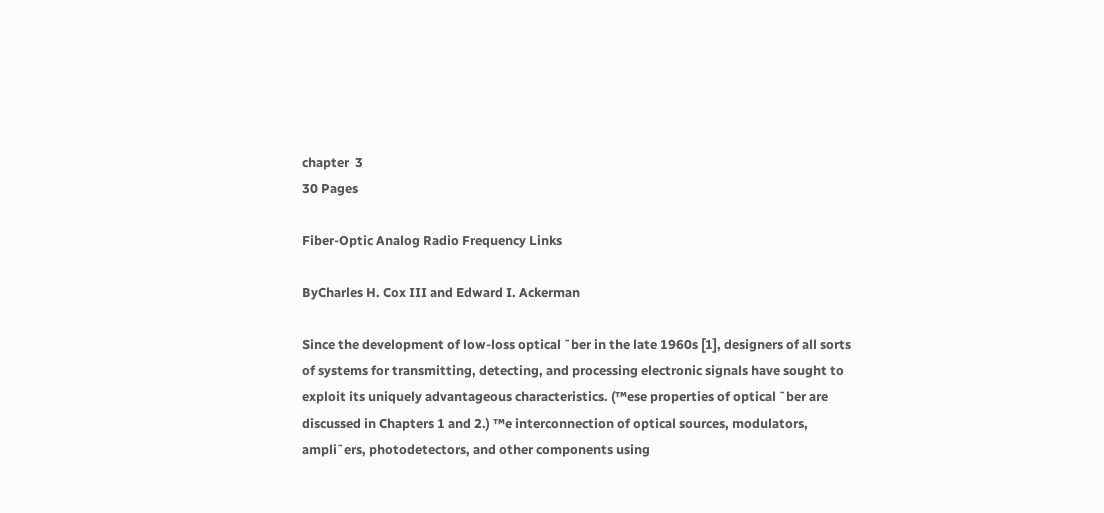chapter  3
30 Pages

Fiber-Optic Analog Radio Frequency Links

ByCharles H. Cox III and Edward I. Ackerman

Since the development of low-loss optical ˜ber in the late 1960s [1], designers of all sorts of systems for transmitting, detecting, and processing electronic signals have sought to exploit its uniquely advantageous characteristics. (™ese properties of optical ˜ber are discussed in Chapters 1 and 2.) ™e interconnection of optical sources, modulators, ampli˜ers, photodetectors, and other components using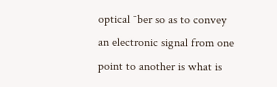optical ˜ber so as to convey an electronic signal from one point to another is what is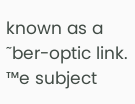known as a ˜ber-optic link. ™e subject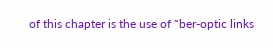of this chapter is the use of ˜ber-optic links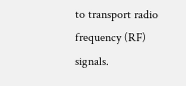to transport radio frequency (RF) signals.